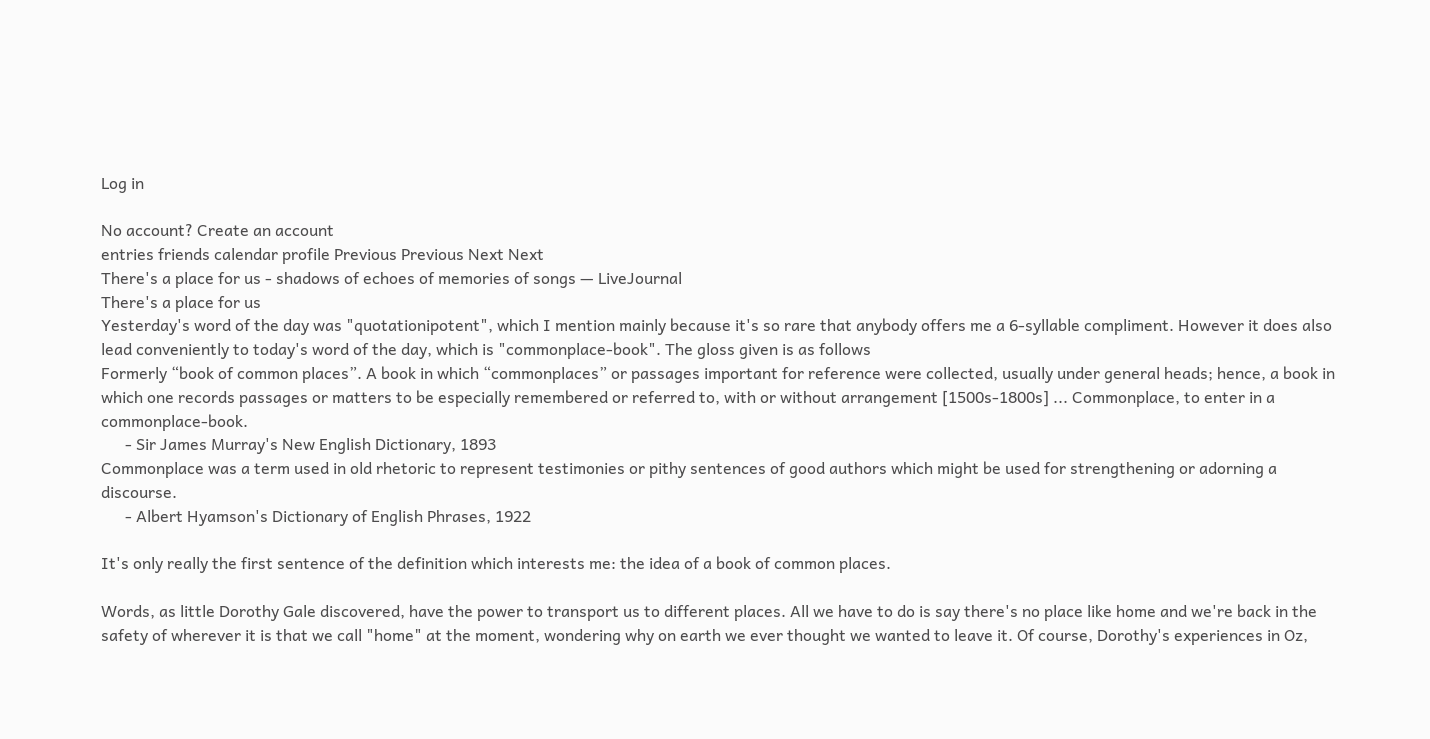Log in

No account? Create an account
entries friends calendar profile Previous Previous Next Next
There's a place for us - shadows of echoes of memories of songs — LiveJournal
There's a place for us
Yesterday's word of the day was "quotationipotent", which I mention mainly because it's so rare that anybody offers me a 6-syllable compliment. However it does also lead conveniently to today's word of the day, which is "commonplace-book". The gloss given is as follows
Formerly “book of common places”. A book in which “commonplaces” or passages important for reference were collected, usually under general heads; hence, a book in which one records passages or matters to be especially remembered or referred to, with or without arrangement [1500s-1800s] ... Commonplace, to enter in a commonplace-book.
      - Sir James Murray's New English Dictionary, 1893
Commonplace was a term used in old rhetoric to represent testimonies or pithy sentences of good authors which might be used for strengthening or adorning a discourse.
      - Albert Hyamson's Dictionary of English Phrases, 1922

It's only really the first sentence of the definition which interests me: the idea of a book of common places.

Words, as little Dorothy Gale discovered, have the power to transport us to different places. All we have to do is say there's no place like home and we're back in the safety of wherever it is that we call "home" at the moment, wondering why on earth we ever thought we wanted to leave it. Of course, Dorothy's experiences in Oz,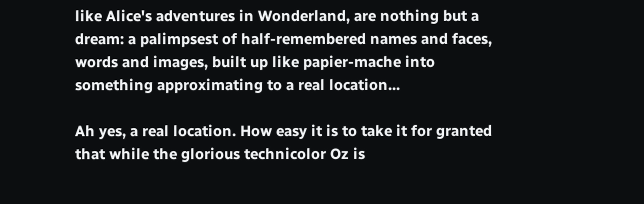like Alice's adventures in Wonderland, are nothing but a dream: a palimpsest of half-remembered names and faces, words and images, built up like papier-mache into something approximating to a real location...

Ah yes, a real location. How easy it is to take it for granted that while the glorious technicolor Oz is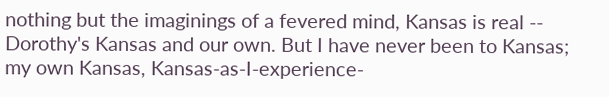nothing but the imaginings of a fevered mind, Kansas is real -- Dorothy's Kansas and our own. But I have never been to Kansas; my own Kansas, Kansas-as-I-experience-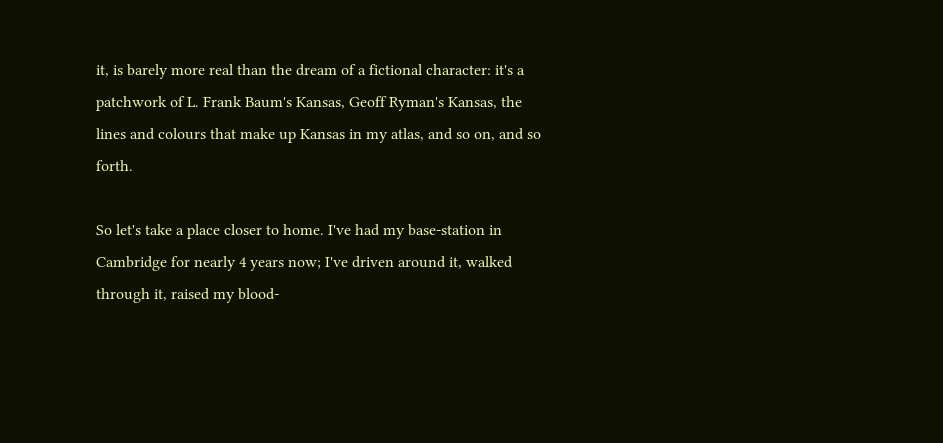it, is barely more real than the dream of a fictional character: it's a patchwork of L. Frank Baum's Kansas, Geoff Ryman's Kansas, the lines and colours that make up Kansas in my atlas, and so on, and so forth.

So let's take a place closer to home. I've had my base-station in Cambridge for nearly 4 years now; I've driven around it, walked through it, raised my blood-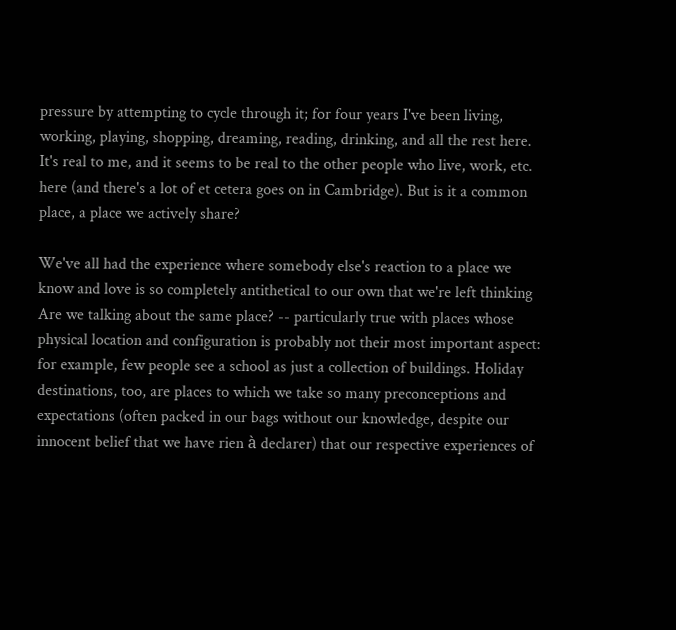pressure by attempting to cycle through it; for four years I've been living, working, playing, shopping, dreaming, reading, drinking, and all the rest here. It's real to me, and it seems to be real to the other people who live, work, etc. here (and there's a lot of et cetera goes on in Cambridge). But is it a common place, a place we actively share?

We've all had the experience where somebody else's reaction to a place we know and love is so completely antithetical to our own that we're left thinking Are we talking about the same place? -- particularly true with places whose physical location and configuration is probably not their most important aspect: for example, few people see a school as just a collection of buildings. Holiday destinations, too, are places to which we take so many preconceptions and expectations (often packed in our bags without our knowledge, despite our innocent belief that we have rien à declarer) that our respective experiences of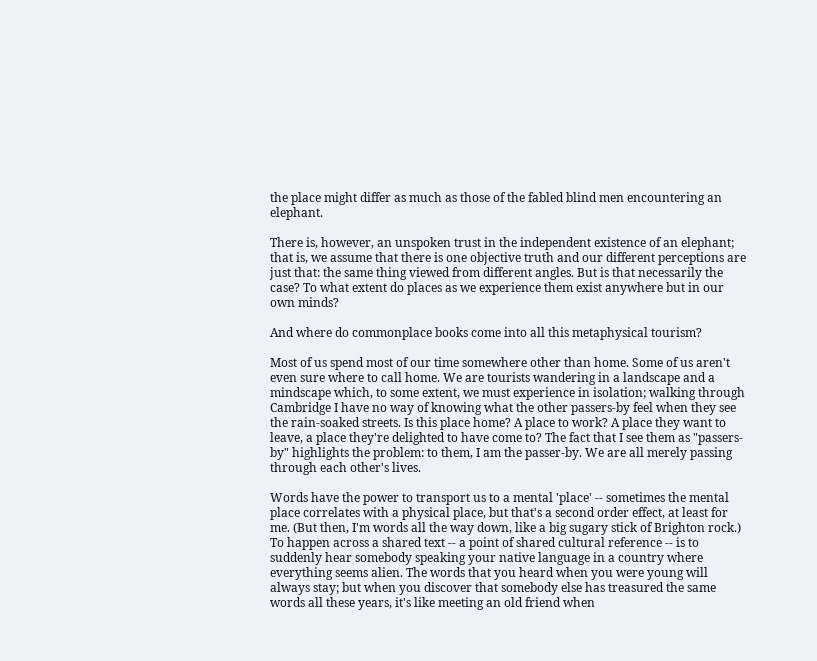the place might differ as much as those of the fabled blind men encountering an elephant.

There is, however, an unspoken trust in the independent existence of an elephant; that is, we assume that there is one objective truth and our different perceptions are just that: the same thing viewed from different angles. But is that necessarily the case? To what extent do places as we experience them exist anywhere but in our own minds?

And where do commonplace books come into all this metaphysical tourism?

Most of us spend most of our time somewhere other than home. Some of us aren't even sure where to call home. We are tourists wandering in a landscape and a mindscape which, to some extent, we must experience in isolation; walking through Cambridge I have no way of knowing what the other passers-by feel when they see the rain-soaked streets. Is this place home? A place to work? A place they want to leave, a place they're delighted to have come to? The fact that I see them as "passers-by" highlights the problem: to them, I am the passer-by. We are all merely passing through each other's lives.

Words have the power to transport us to a mental 'place' -- sometimes the mental place correlates with a physical place, but that's a second order effect, at least for me. (But then, I'm words all the way down, like a big sugary stick of Brighton rock.) To happen across a shared text -- a point of shared cultural reference -- is to suddenly hear somebody speaking your native language in a country where everything seems alien. The words that you heard when you were young will always stay; but when you discover that somebody else has treasured the same words all these years, it's like meeting an old friend when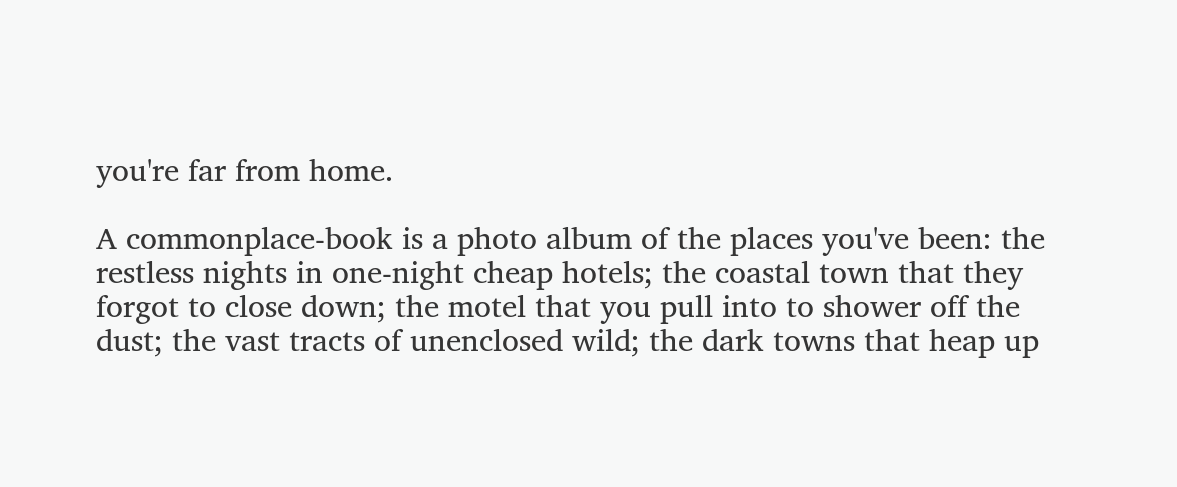you're far from home.

A commonplace-book is a photo album of the places you've been: the restless nights in one-night cheap hotels; the coastal town that they forgot to close down; the motel that you pull into to shower off the dust; the vast tracts of unenclosed wild; the dark towns that heap up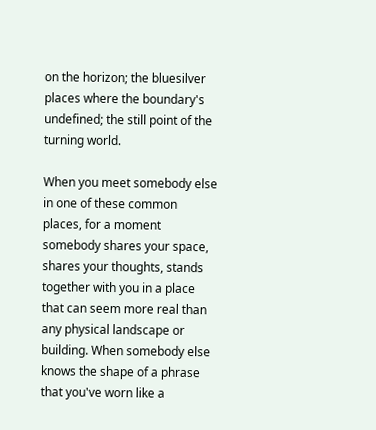on the horizon; the bluesilver places where the boundary's undefined; the still point of the turning world.

When you meet somebody else in one of these common places, for a moment somebody shares your space, shares your thoughts, stands together with you in a place that can seem more real than any physical landscape or building. When somebody else knows the shape of a phrase that you've worn like a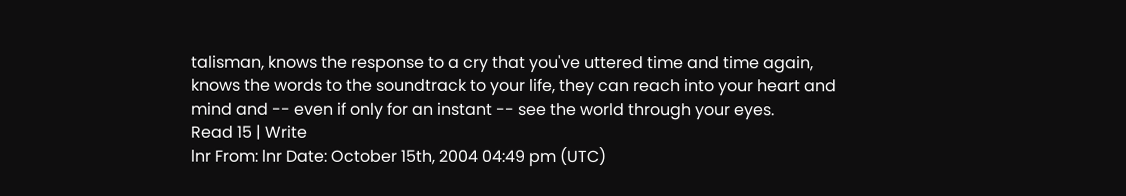talisman, knows the response to a cry that you've uttered time and time again, knows the words to the soundtrack to your life, they can reach into your heart and mind and -- even if only for an instant -- see the world through your eyes.
Read 15 | Write
lnr From: lnr Date: October 15th, 2004 04:49 pm (UTC)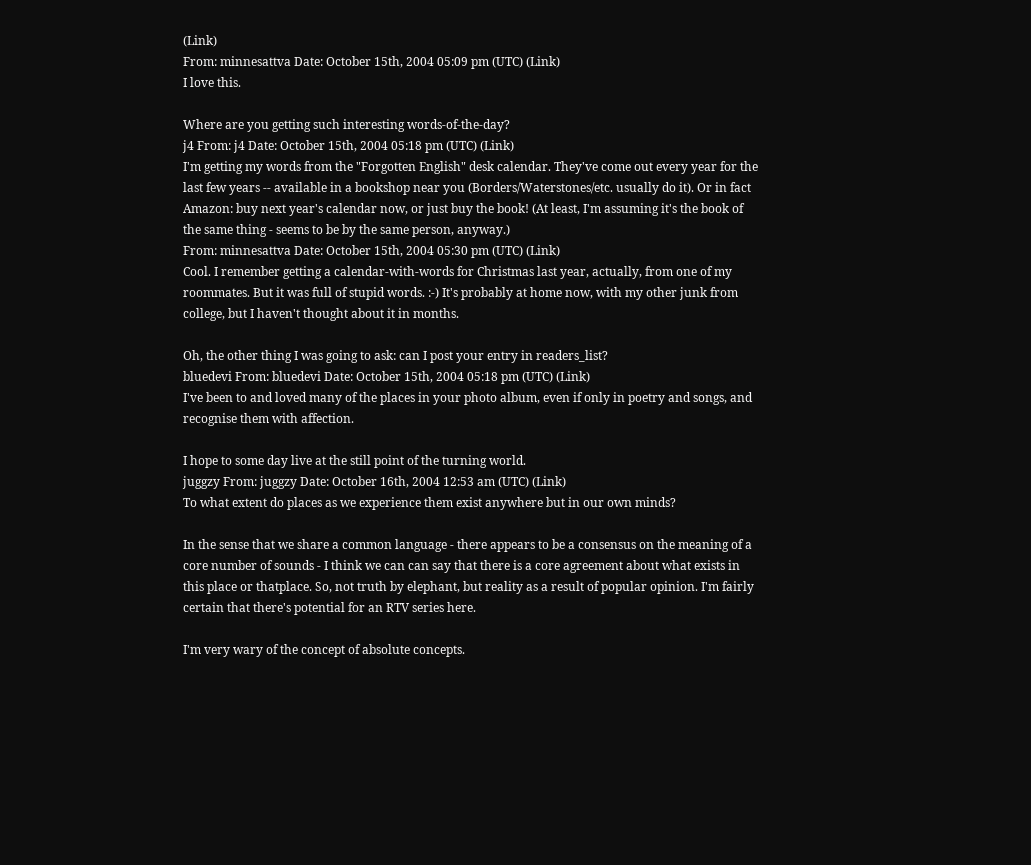(Link)
From: minnesattva Date: October 15th, 2004 05:09 pm (UTC) (Link)
I love this.

Where are you getting such interesting words-of-the-day?
j4 From: j4 Date: October 15th, 2004 05:18 pm (UTC) (Link)
I'm getting my words from the "Forgotten English" desk calendar. They've come out every year for the last few years -- available in a bookshop near you (Borders/Waterstones/etc. usually do it). Or in fact Amazon: buy next year's calendar now, or just buy the book! (At least, I'm assuming it's the book of the same thing - seems to be by the same person, anyway.)
From: minnesattva Date: October 15th, 2004 05:30 pm (UTC) (Link)
Cool. I remember getting a calendar-with-words for Christmas last year, actually, from one of my roommates. But it was full of stupid words. :-) It's probably at home now, with my other junk from college, but I haven't thought about it in months.

Oh, the other thing I was going to ask: can I post your entry in readers_list?
bluedevi From: bluedevi Date: October 15th, 2004 05:18 pm (UTC) (Link)
I've been to and loved many of the places in your photo album, even if only in poetry and songs, and recognise them with affection.

I hope to some day live at the still point of the turning world.
juggzy From: juggzy Date: October 16th, 2004 12:53 am (UTC) (Link)
To what extent do places as we experience them exist anywhere but in our own minds?

In the sense that we share a common language - there appears to be a consensus on the meaning of a core number of sounds - I think we can can say that there is a core agreement about what exists in this place or thatplace. So, not truth by elephant, but reality as a result of popular opinion. I'm fairly certain that there's potential for an RTV series here.

I'm very wary of the concept of absolute concepts.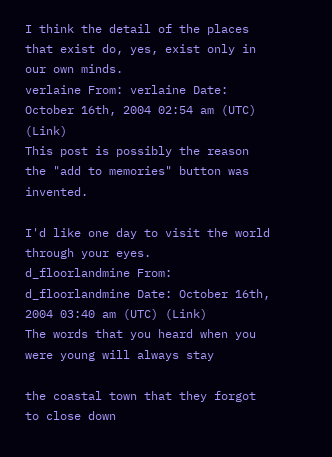I think the detail of the places that exist do, yes, exist only in our own minds.
verlaine From: verlaine Date: October 16th, 2004 02:54 am (UTC) (Link)
This post is possibly the reason the "add to memories" button was invented.

I'd like one day to visit the world through your eyes.
d_floorlandmine From: d_floorlandmine Date: October 16th, 2004 03:40 am (UTC) (Link)
The words that you heard when you were young will always stay

the coastal town that they forgot to close down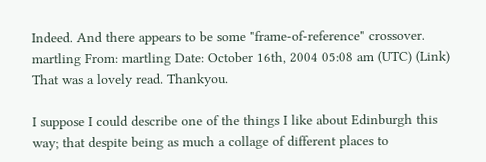Indeed. And there appears to be some "frame-of-reference" crossover.
martling From: martling Date: October 16th, 2004 05:08 am (UTC) (Link)
That was a lovely read. Thankyou.

I suppose I could describe one of the things I like about Edinburgh this way; that despite being as much a collage of different places to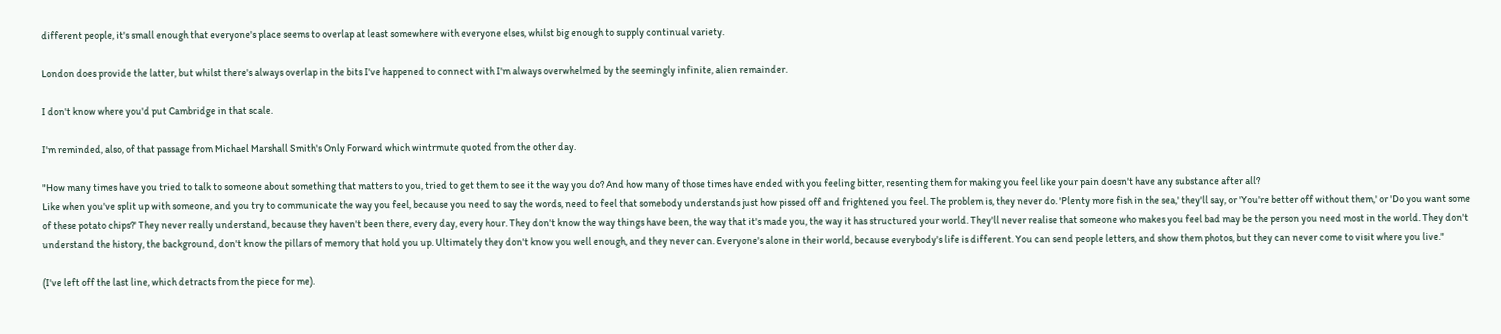different people, it's small enough that everyone's place seems to overlap at least somewhere with everyone elses, whilst big enough to supply continual variety.

London does provide the latter, but whilst there's always overlap in the bits I've happened to connect with I'm always overwhelmed by the seemingly infinite, alien remainder.

I don't know where you'd put Cambridge in that scale.

I'm reminded, also, of that passage from Michael Marshall Smith's Only Forward which wintrmute quoted from the other day.

"How many times have you tried to talk to someone about something that matters to you, tried to get them to see it the way you do? And how many of those times have ended with you feeling bitter, resenting them for making you feel like your pain doesn't have any substance after all?
Like when you've split up with someone, and you try to communicate the way you feel, because you need to say the words, need to feel that somebody understands just how pissed off and frightened you feel. The problem is, they never do. 'Plenty more fish in the sea,' they'll say, or 'You're better off without them,' or 'Do you want some of these potato chips?' They never really understand, because they haven't been there, every day, every hour. They don't know the way things have been, the way that it's made you, the way it has structured your world. They'll never realise that someone who makes you feel bad may be the person you need most in the world. They don't understand the history, the background, don't know the pillars of memory that hold you up. Ultimately they don't know you well enough, and they never can. Everyone's alone in their world, because everybody's life is different. You can send people letters, and show them photos, but they can never come to visit where you live."

(I've left off the last line, which detracts from the piece for me).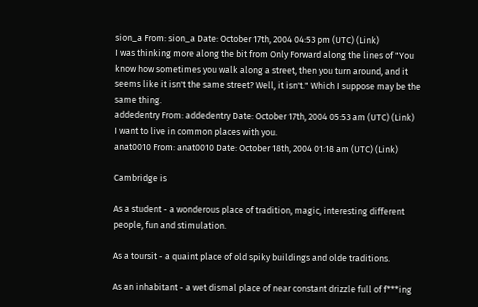sion_a From: sion_a Date: October 17th, 2004 04:53 pm (UTC) (Link)
I was thinking more along the bit from Only Forward along the lines of "You know how sometimes you walk along a street, then you turn around, and it seems like it isn't the same street? Well, it isn't." Which I suppose may be the same thing.
addedentry From: addedentry Date: October 17th, 2004 05:53 am (UTC) (Link)
I want to live in common places with you.
anat0010 From: anat0010 Date: October 18th, 2004 01:18 am (UTC) (Link)

Cambridge is

As a student - a wonderous place of tradition, magic, interesting different people, fun and stimulation.

As a toursit - a quaint place of old spiky buildings and olde traditions.

As an inhabitant - a wet dismal place of near constant drizzle full of f***ing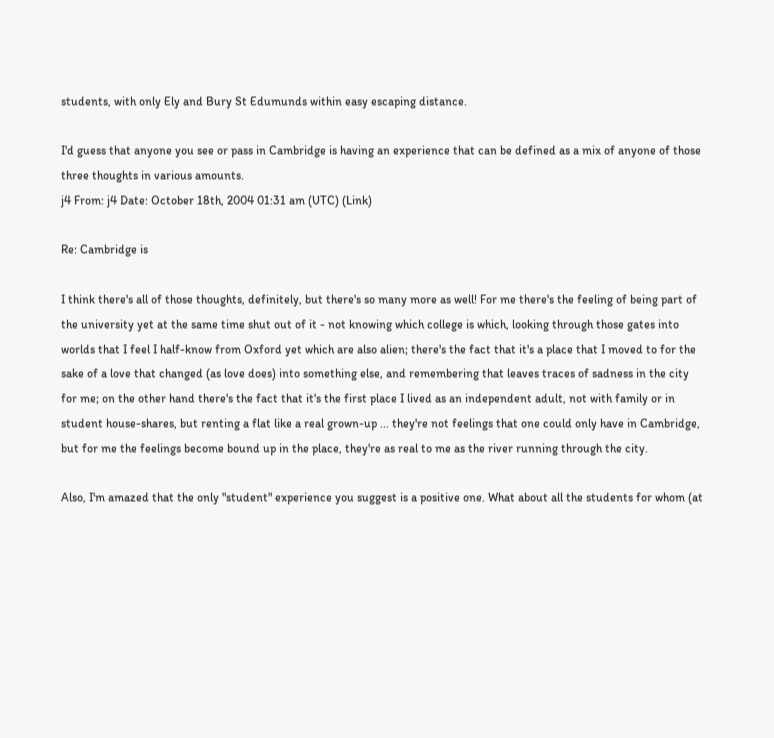students, with only Ely and Bury St Edumunds within easy escaping distance.

I'd guess that anyone you see or pass in Cambridge is having an experience that can be defined as a mix of anyone of those three thoughts in various amounts.
j4 From: j4 Date: October 18th, 2004 01:31 am (UTC) (Link)

Re: Cambridge is

I think there's all of those thoughts, definitely, but there's so many more as well! For me there's the feeling of being part of the university yet at the same time shut out of it - not knowing which college is which, looking through those gates into worlds that I feel I half-know from Oxford yet which are also alien; there's the fact that it's a place that I moved to for the sake of a love that changed (as love does) into something else, and remembering that leaves traces of sadness in the city for me; on the other hand there's the fact that it's the first place I lived as an independent adult, not with family or in student house-shares, but renting a flat like a real grown-up ... they're not feelings that one could only have in Cambridge, but for me the feelings become bound up in the place, they're as real to me as the river running through the city.

Also, I'm amazed that the only "student" experience you suggest is a positive one. What about all the students for whom (at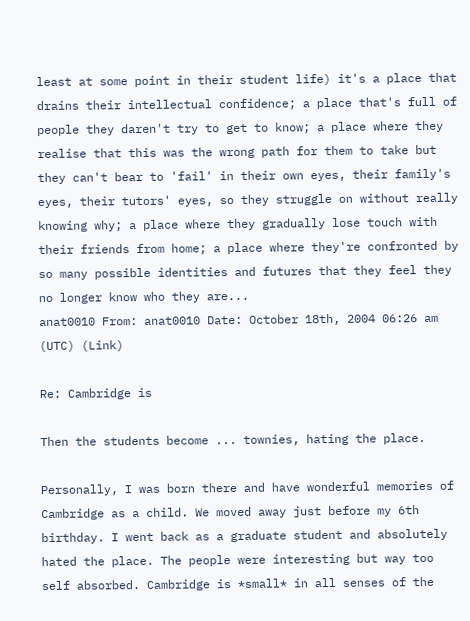least at some point in their student life) it's a place that drains their intellectual confidence; a place that's full of people they daren't try to get to know; a place where they realise that this was the wrong path for them to take but they can't bear to 'fail' in their own eyes, their family's eyes, their tutors' eyes, so they struggle on without really knowing why; a place where they gradually lose touch with their friends from home; a place where they're confronted by so many possible identities and futures that they feel they no longer know who they are...
anat0010 From: anat0010 Date: October 18th, 2004 06:26 am (UTC) (Link)

Re: Cambridge is

Then the students become ... townies, hating the place.

Personally, I was born there and have wonderful memories of Cambridge as a child. We moved away just before my 6th birthday. I went back as a graduate student and absolutely hated the place. The people were interesting but way too self absorbed. Cambridge is *small* in all senses of the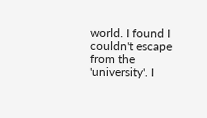world. I found I couldn't escape from the 'university'. I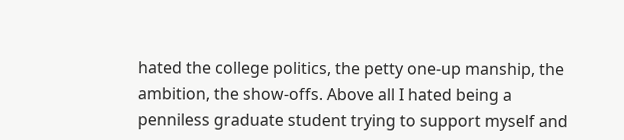hated the college politics, the petty one-up manship, the ambition, the show-offs. Above all I hated being a penniless graduate student trying to support myself and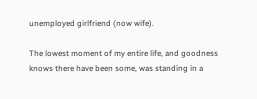unemployed girlfriend (now wife).

The lowest moment of my entire life, and goodness knows there have been some, was standing in a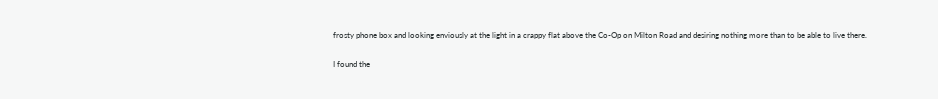frosty phone box and looking enviously at the light in a crappy flat above the Co-Op on Milton Road and desiring nothing more than to be able to live there.

I found the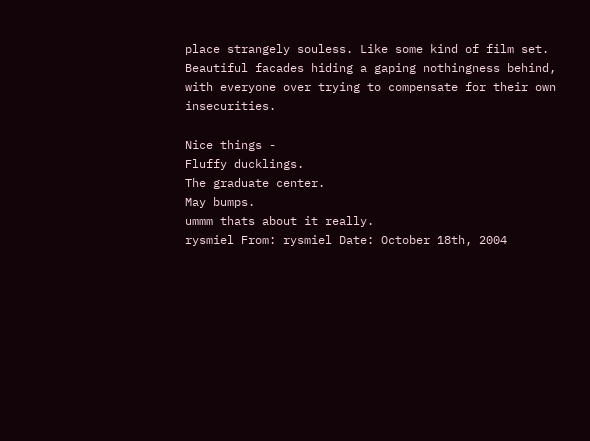place strangely souless. Like some kind of film set. Beautiful facades hiding a gaping nothingness behind, with everyone over trying to compensate for their own insecurities.

Nice things -
Fluffy ducklings.
The graduate center.
May bumps.
ummm thats about it really.
rysmiel From: rysmiel Date: October 18th, 2004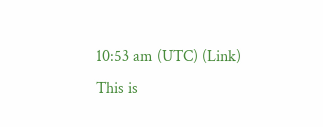10:53 am (UTC) (Link)
This is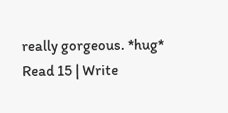really gorgeous. *hug*
Read 15 | Write